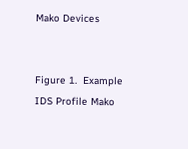Mako Devices


Figure 1.  Example IDS Profile Mako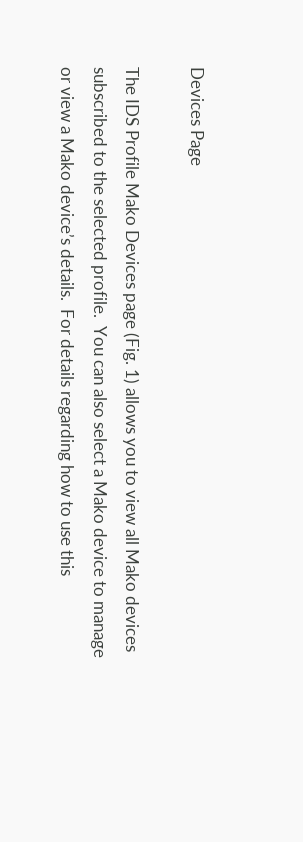Devices Page

The IDS Profile Mako Devices page (Fig. 1) allows you to view all Mako devices subscribed to the selected profile.  You can also select a Mako device to manage or view a Mako device’s details.  For details regarding how to use this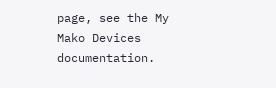page, see the My Mako Devices documentation.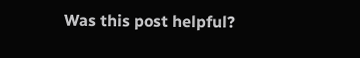Was this post helpful?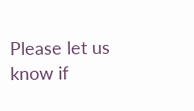Please let us know if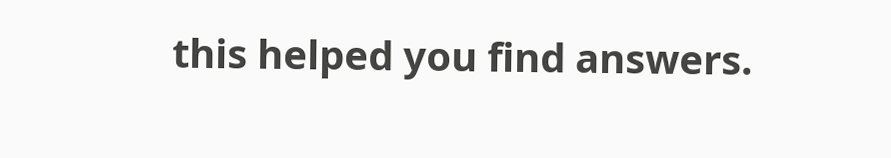this helped you find answers.